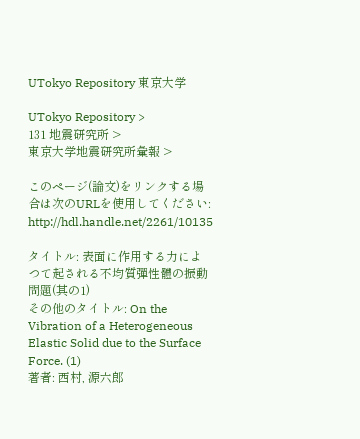UTokyo Repository 東京大学

UTokyo Repository >
131 地震研究所 >
東京大学地震研究所彙報 >

このページ(論文)をリンクする場合は次のURLを使用してください: http://hdl.handle.net/2261/10135

タイトル: 表面に作用する力によつて起される不均質彈性體の振動問題(其の1)
その他のタイトル: On the Vibration of a Heterogeneous Elastic Solid due to the Surface Force. (1)
著者: 西村, 源六郎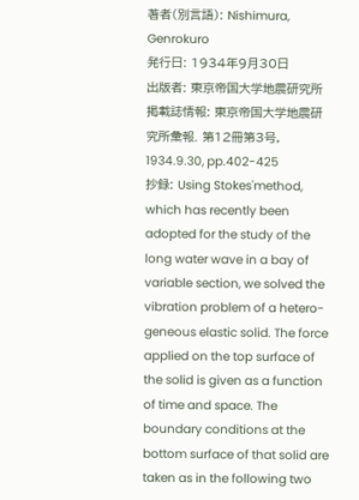著者(別言語): Nishimura, Genrokuro
発行日: 1934年9月30日
出版者: 東京帝国大学地震研究所
掲載誌情報: 東京帝国大学地震研究所彙報. 第12冊第3号, 1934.9.30, pp.402-425
抄録: Using Stokes'method, which has recently been adopted for the study of the long water wave in a bay of variable section, we solved the vibration problem of a hetero-geneous elastic solid. The force applied on the top surface of the solid is given as a function of time and space. The boundary conditions at the bottom surface of that solid are taken as in the following two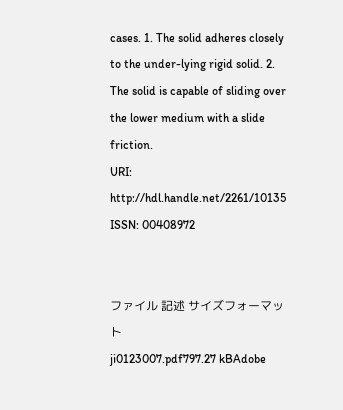cases. 1. The solid adheres closely to the under-lying rigid solid. 2. The solid is capable of sliding over the lower medium with a slide friction.
URI: http://hdl.handle.net/2261/10135
ISSN: 00408972


ファイル 記述 サイズフォーマット
ji0123007.pdf797.27 kBAdobe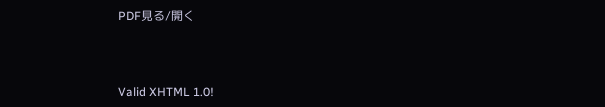PDF見る/開く



Valid XHTML 1.0!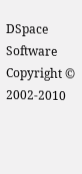DSpace Software Copyright © 2002-2010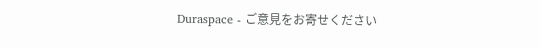Duraspace - ご意見をお寄せください